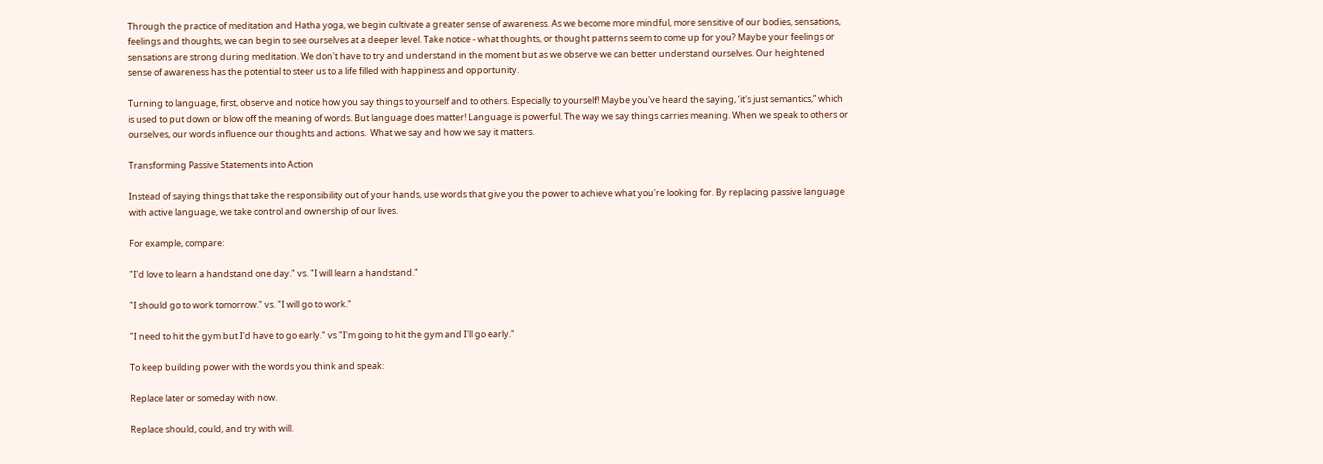Through the practice of meditation and Hatha yoga, we begin cultivate a greater sense of awareness. As we become more mindful, more sensitive of our bodies, sensations, feelings and thoughts, we can begin to see ourselves at a deeper level. Take notice - what thoughts, or thought patterns seem to come up for you? Maybe your feelings or sensations are strong during meditation. We don't have to try and understand in the moment but as we observe we can better understand ourselves. Our heightened sense of awareness has the potential to steer us to a life filled with happiness and opportunity.

Turning to language, first, observe and notice how you say things to yourself and to others. Especially to yourself! Maybe you've heard the saying, ‘it's just semantics,” which is used to put down or blow off the meaning of words. But language does matter! Language is powerful. The way we say things carries meaning. When we speak to others or ourselves, our words influence our thoughts and actions.  What we say and how we say it matters.

Transforming Passive Statements into Action

Instead of saying things that take the responsibility out of your hands, use words that give you the power to achieve what you're looking for. By replacing passive language with active language, we take control and ownership of our lives.

For example, compare:

"I'd love to learn a handstand one day." vs. "I will learn a handstand."

"I should go to work tomorrow." vs. "I will go to work."

"I need to hit the gym but I'd have to go early." vs "I'm going to hit the gym and I'll go early."

To keep building power with the words you think and speak:

Replace later or someday with now.

Replace should, could, and try with will.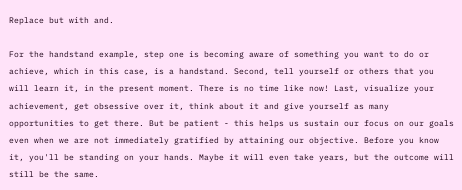Replace but with and.

For the handstand example, step one is becoming aware of something you want to do or achieve, which in this case, is a handstand. Second, tell yourself or others that you will learn it, in the present moment. There is no time like now! Last, visualize your achievement, get obsessive over it, think about it and give yourself as many opportunities to get there. But be patient - this helps us sustain our focus on our goals even when we are not immediately gratified by attaining our objective. Before you know it, you'll be standing on your hands. Maybe it will even take years, but the outcome will still be the same.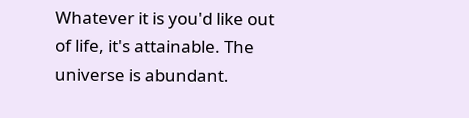Whatever it is you'd like out of life, it's attainable. The universe is abundant.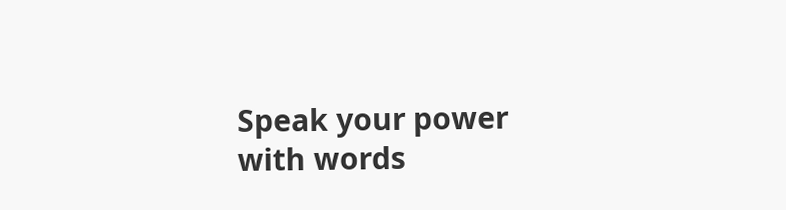Speak your power with words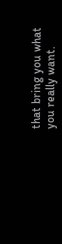that bring you what you really want.